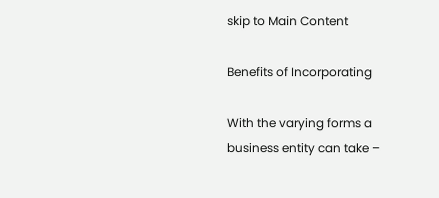skip to Main Content

Benefits of Incorporating

With the varying forms a business entity can take –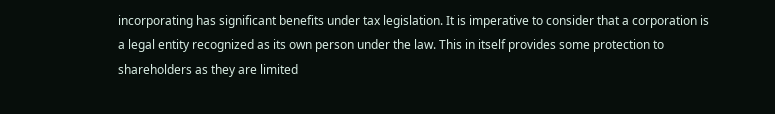incorporating has significant benefits under tax legislation. It is imperative to consider that a corporation is a legal entity recognized as its own person under the law. This in itself provides some protection to shareholders as they are limited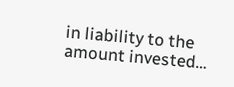in liability to the amount invested…